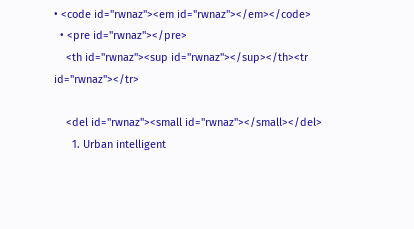• <code id="rwnaz"><em id="rwnaz"></em></code>
  • <pre id="rwnaz"></pre>
    <th id="rwnaz"><sup id="rwnaz"></sup></th><tr id="rwnaz"></tr>

    <del id="rwnaz"><small id="rwnaz"></small></del>
      1. Urban intelligent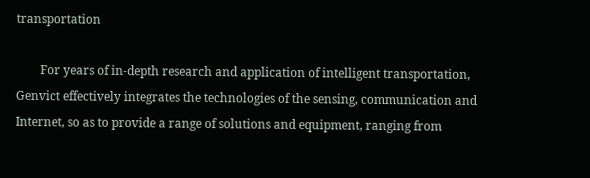transportation

        For years of in-depth research and application of intelligent transportation, Genvict effectively integrates the technologies of the sensing, communication and Internet, so as to provide a range of solutions and equipment, ranging from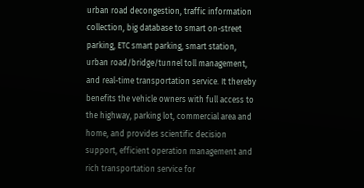urban road decongestion, traffic information collection, big database to smart on-street parking, ETC smart parking, smart station, urban road/bridge/tunnel toll management, and real-time transportation service. It thereby benefits the vehicle owners with full access to the highway, parking lot, commercial area and home, and provides scientific decision support, efficient operation management and rich transportation service for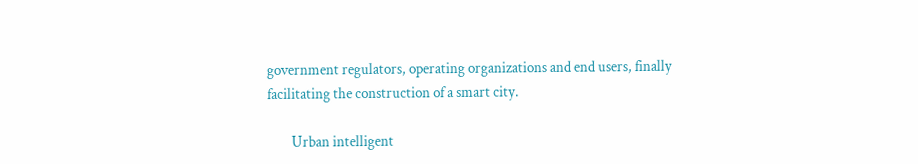government regulators, operating organizations and end users, finally facilitating the construction of a smart city.

        Urban intelligent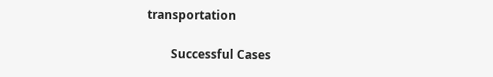transportation

        Successful Cases